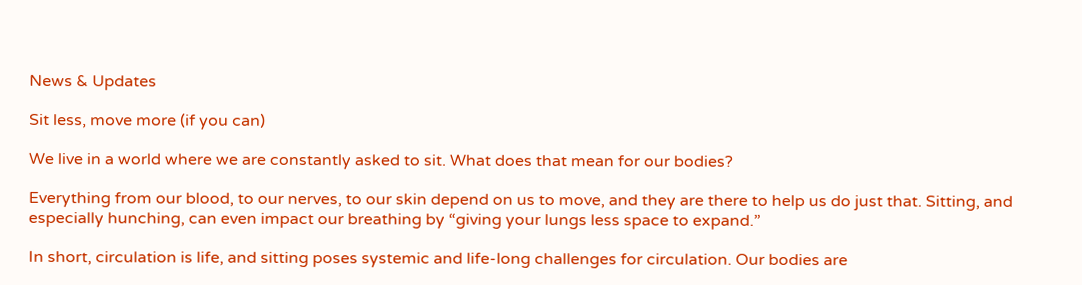News & Updates

Sit less, move more (if you can)

We live in a world where we are constantly asked to sit. What does that mean for our bodies?

Everything from our blood, to our nerves, to our skin depend on us to move, and they are there to help us do just that. Sitting, and especially hunching, can even impact our breathing by “giving your lungs less space to expand.”

In short, circulation is life, and sitting poses systemic and life-long challenges for circulation. Our bodies are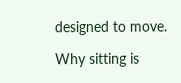designed to move.

Why sitting is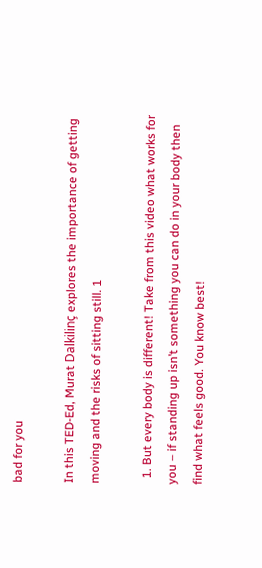bad for you

In this TED-Ed, Murat Dalkilinç explores the importance of getting moving and the risks of sitting still. 1

  1. But every body is different! Take from this video what works for you – if standing up isn’t something you can do in your body then find what feels good. You know best!